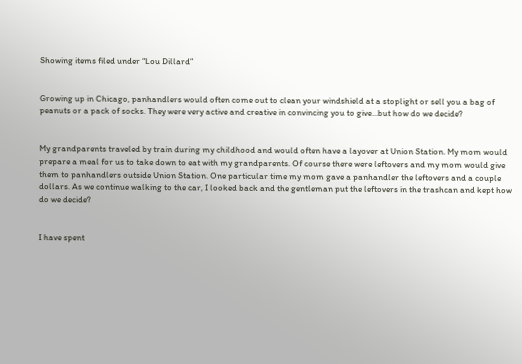Showing items filed under “Lou Dillard”


Growing up in Chicago, panhandlers would often come out to clean your windshield at a stoplight or sell you a bag of peanuts or a pack of socks. They were very active and creative in convincing you to give...but how do we decide?


My grandparents traveled by train during my childhood and would often have a layover at Union Station. My mom would prepare a meal for us to take down to eat with my grandparents. Of course there were leftovers and my mom would give them to panhandlers outside Union Station. One particular time my mom gave a panhandler the leftovers and a couple dollars. As we continue walking to the car, I looked back and the gentleman put the leftovers in the trashcan and kept how do we decide?


I have spent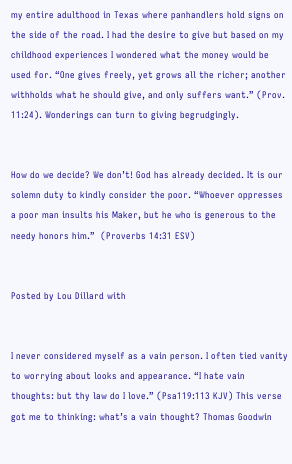my entire adulthood in Texas where panhandlers hold signs on the side of the road. I had the desire to give but based on my childhood experiences I wondered what the money would be used for. “One gives freely, yet grows all the richer; another withholds what he should give, and only suffers want.” (Prov. 11:24). Wonderings can turn to giving begrudgingly.


How do we decide? We don’t! God has already decided. It is our solemn duty to kindly consider the poor. “Whoever oppresses a poor man insults his Maker, but he who is generous to the needy honors him.”  (Proverbs 14:31 ESV)


Posted by Lou Dillard with


I never considered myself as a vain person. I often tied vanity to worrying about looks and appearance. “I hate vain thoughts: but thy law do I love.” (Psa119:113 KJV) This verse got me to thinking: what’s a vain thought? Thomas Goodwin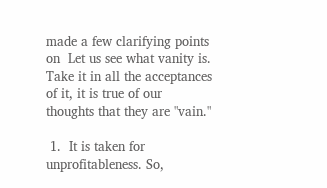made a few clarifying points on  Let us see what vanity is. Take it in all the acceptances of it, it is true of our thoughts that they are "vain."

 1.  It is taken for unprofitableness. So,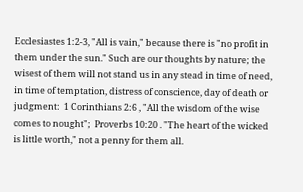Ecclesiastes 1:2-3, "All is vain," because there is "no profit in them under the sun." Such are our thoughts by nature; the wisest of them will not stand us in any stead in time of need, in time of temptation, distress of conscience, day of death or judgment:  1 Corinthians 2:6 , "All the wisdom of the wise comes to nought";  Proverbs 10:20 . "The heart of the wicked is little worth," not a penny for them all.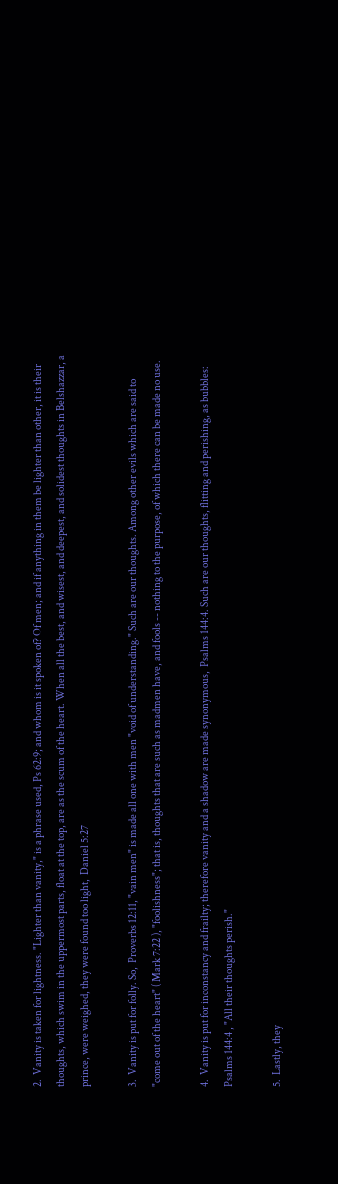2.  Vanity is taken for lightness. "Lighter than vanity," is a phrase used, Ps 62:9; and whom is it spoken of? Of men; and if anything in them be lighter than other, it is their thoughts, which swim in the uppermost parts, float at the top, are as the scum of the heart. When all the best, and wisest, and deepest, and solidest thoughts in Belshazzar, a prince, were weighed, they were found too light,  Daniel 5:27

3.  Vanity is put for folly. So,  Proverbs 12:11, "vain men" is made all one with men "void of understanding." Such are our thoughts. Among other evils which are said to "come out of the heart" ( Mark 7:22 ), "foolishness"; that is, thoughts that are such as madmen have, and fools -- nothing to the purpose, of which there can be made no use.

4.  Vanity is put for inconstancy and frailty; therefore vanity and a shadow are made synonymous,  Psalms 144:4. Such are our thoughts, flitting and perishing, as bubbles:  Psalms 144:4 , "All their thoughts perish."

5.  Lastly, they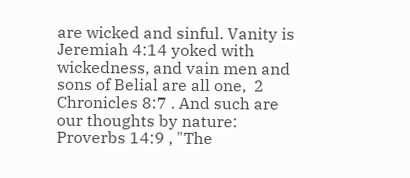are wicked and sinful. Vanity is  Jeremiah 4:14 yoked with wickedness, and vain men and sons of Belial are all one,  2 Chronicles 8:7 . And such are our thoughts by nature:  Proverbs 14:9 , "The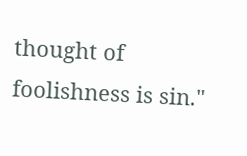thought of foolishness is sin."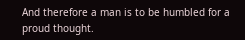And therefore a man is to be humbled for a proud thought.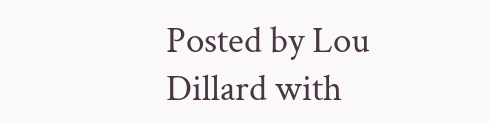Posted by Lou Dillard with